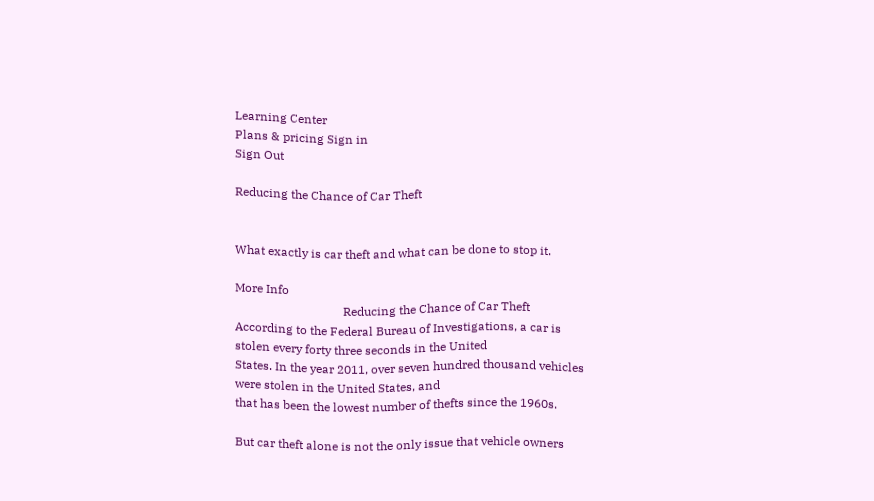Learning Center
Plans & pricing Sign in
Sign Out

Reducing the Chance of Car Theft


What exactly is car theft and what can be done to stop it.

More Info
                                    Reducing the Chance of Car Theft
According to the Federal Bureau of Investigations, a car is stolen every forty three seconds in the United
States. In the year 2011, over seven hundred thousand vehicles were stolen in the United States, and
that has been the lowest number of thefts since the 1960s.

But car theft alone is not the only issue that vehicle owners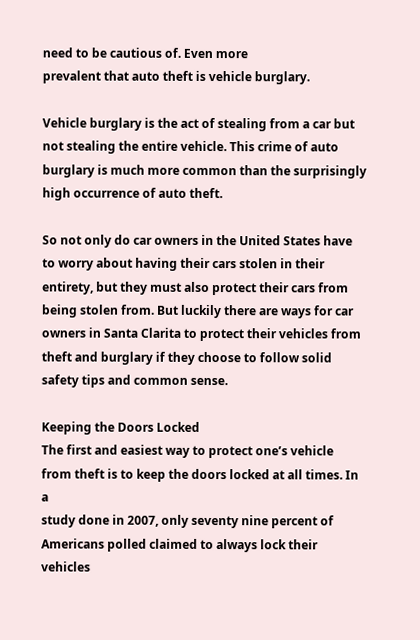need to be cautious of. Even more
prevalent that auto theft is vehicle burglary.

Vehicle burglary is the act of stealing from a car but not stealing the entire vehicle. This crime of auto
burglary is much more common than the surprisingly high occurrence of auto theft.

So not only do car owners in the United States have to worry about having their cars stolen in their
entirety, but they must also protect their cars from being stolen from. But luckily there are ways for car
owners in Santa Clarita to protect their vehicles from theft and burglary if they choose to follow solid
safety tips and common sense.

Keeping the Doors Locked
The first and easiest way to protect one’s vehicle from theft is to keep the doors locked at all times. In a
study done in 2007, only seventy nine percent of Americans polled claimed to always lock their vehicles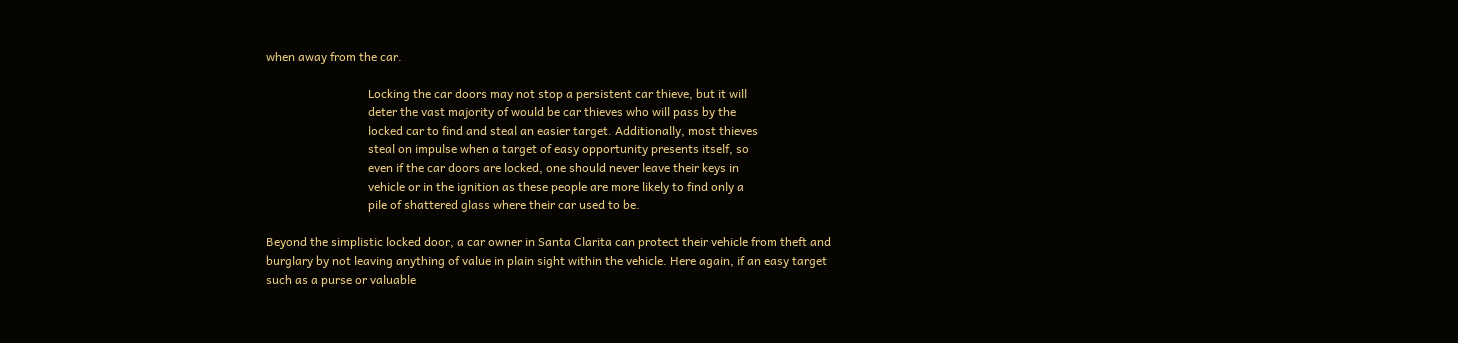when away from the car.

                                  Locking the car doors may not stop a persistent car thieve, but it will
                                  deter the vast majority of would be car thieves who will pass by the
                                  locked car to find and steal an easier target. Additionally, most thieves
                                  steal on impulse when a target of easy opportunity presents itself, so
                                  even if the car doors are locked, one should never leave their keys in
                                  vehicle or in the ignition as these people are more likely to find only a
                                  pile of shattered glass where their car used to be.

Beyond the simplistic locked door, a car owner in Santa Clarita can protect their vehicle from theft and
burglary by not leaving anything of value in plain sight within the vehicle. Here again, if an easy target
such as a purse or valuable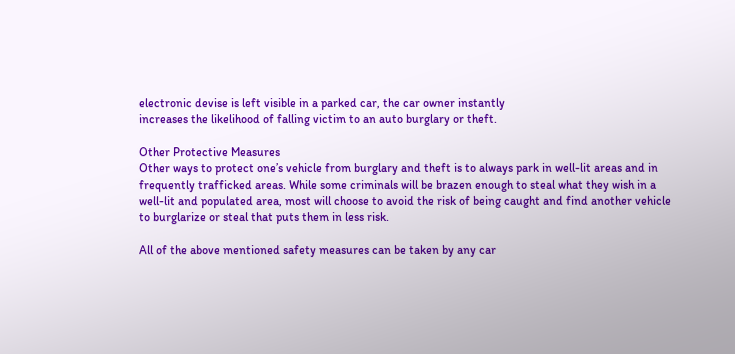electronic devise is left visible in a parked car, the car owner instantly
increases the likelihood of falling victim to an auto burglary or theft.

Other Protective Measures
Other ways to protect one’s vehicle from burglary and theft is to always park in well-lit areas and in
frequently trafficked areas. While some criminals will be brazen enough to steal what they wish in a
well-lit and populated area, most will choose to avoid the risk of being caught and find another vehicle
to burglarize or steal that puts them in less risk.

All of the above mentioned safety measures can be taken by any car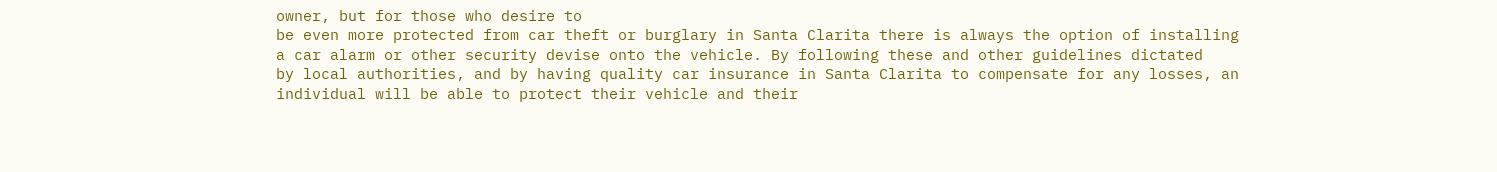owner, but for those who desire to
be even more protected from car theft or burglary in Santa Clarita there is always the option of installing
a car alarm or other security devise onto the vehicle. By following these and other guidelines dictated
by local authorities, and by having quality car insurance in Santa Clarita to compensate for any losses, an
individual will be able to protect their vehicle and their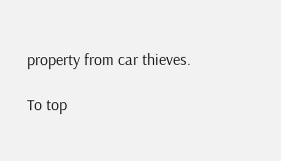property from car thieves.

To top